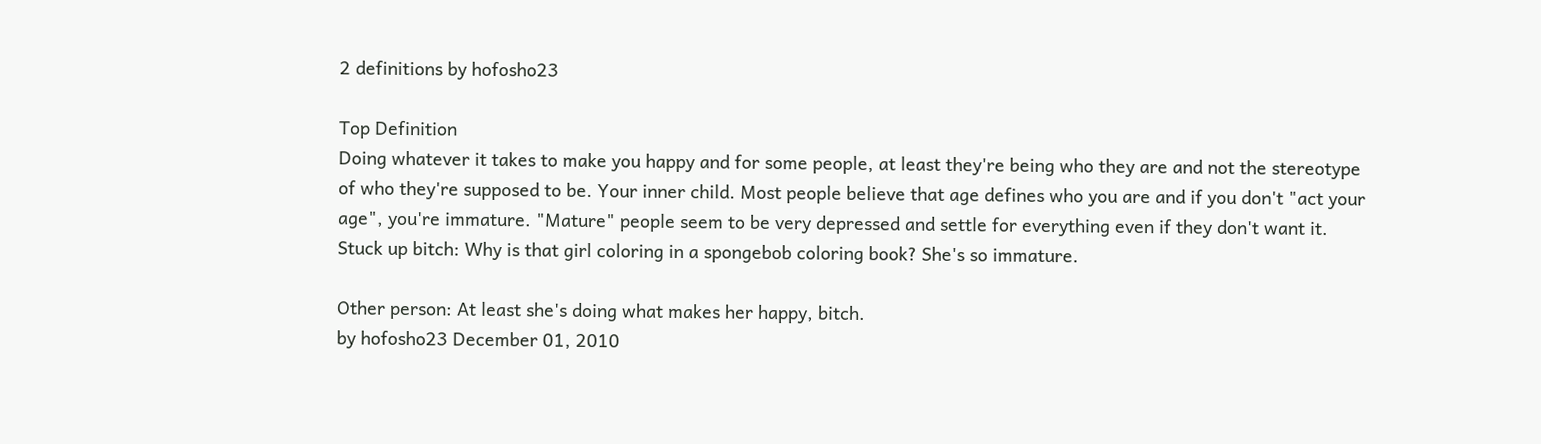2 definitions by hofosho23

Top Definition
Doing whatever it takes to make you happy and for some people, at least they're being who they are and not the stereotype of who they're supposed to be. Your inner child. Most people believe that age defines who you are and if you don't "act your age", you're immature. "Mature" people seem to be very depressed and settle for everything even if they don't want it.
Stuck up bitch: Why is that girl coloring in a spongebob coloring book? She's so immature.

Other person: At least she's doing what makes her happy, bitch.
by hofosho23 December 01, 2010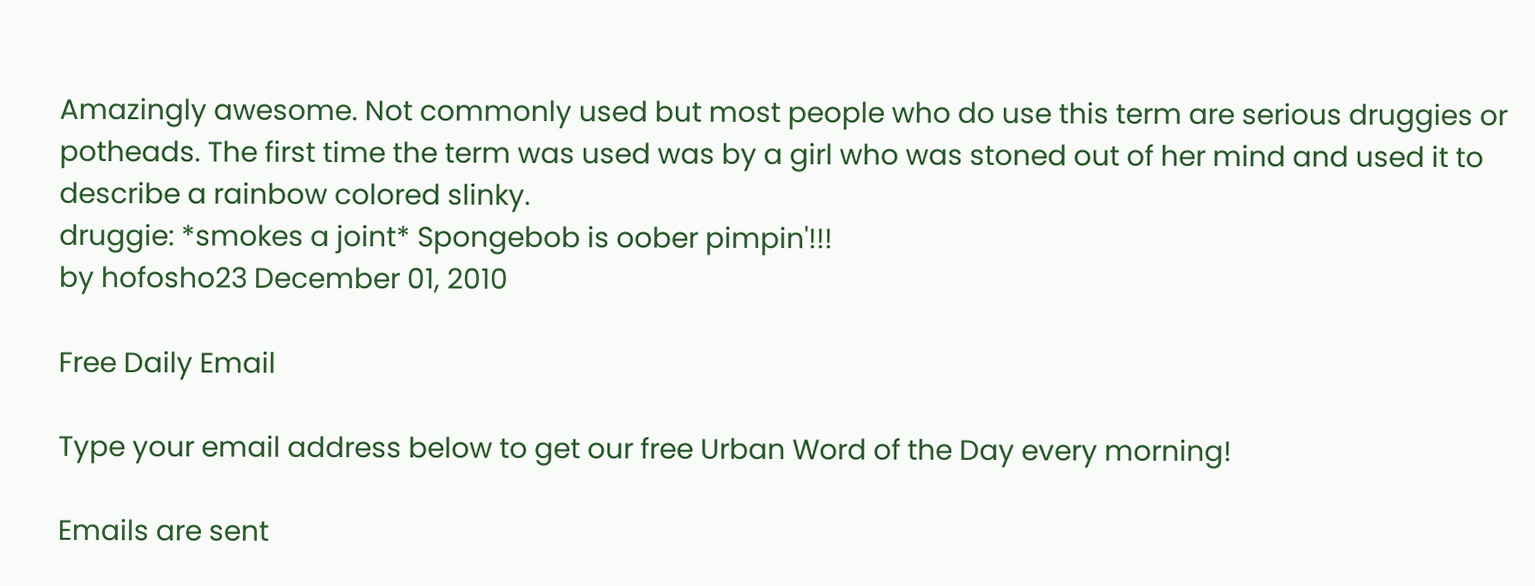Amazingly awesome. Not commonly used but most people who do use this term are serious druggies or potheads. The first time the term was used was by a girl who was stoned out of her mind and used it to describe a rainbow colored slinky.
druggie: *smokes a joint* Spongebob is oober pimpin'!!!
by hofosho23 December 01, 2010

Free Daily Email

Type your email address below to get our free Urban Word of the Day every morning!

Emails are sent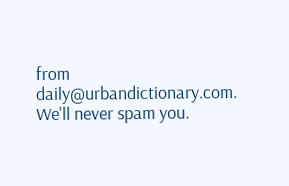from daily@urbandictionary.com. We'll never spam you.